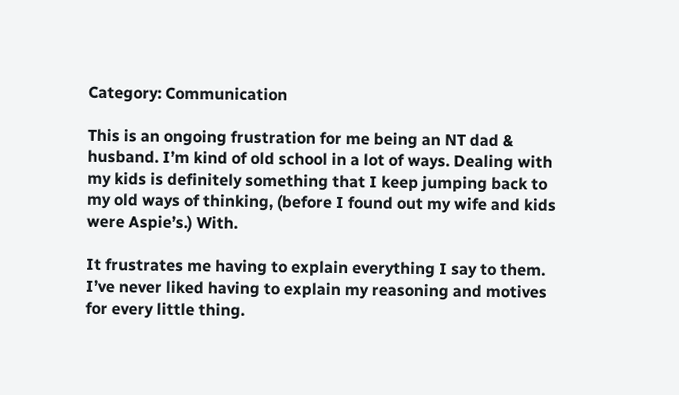Category: Communication

This is an ongoing frustration for me being an NT dad & husband. I’m kind of old school in a lot of ways. Dealing with my kids is definitely something that I keep jumping back to my old ways of thinking, (before I found out my wife and kids were Aspie’s.) With.

It frustrates me having to explain everything I say to them. I’ve never liked having to explain my reasoning and motives for every little thing.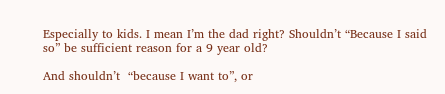Especially to kids. I mean I’m the dad right? Shouldn’t “Because I said so” be sufficient reason for a 9 year old?

And shouldn’t  “because I want to”, or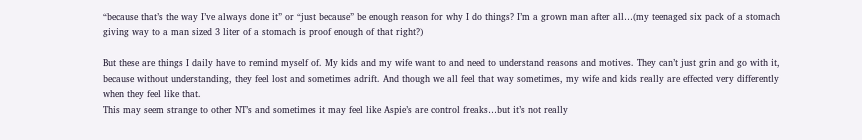“because that’s the way I’ve always done it” or “just because” be enough reason for why I do things? I’m a grown man after all…(my teenaged six pack of a stomach giving way to a man sized 3 liter of a stomach is proof enough of that right?)

But these are things I daily have to remind myself of. My kids and my wife want to and need to understand reasons and motives. They can’t just grin and go with it, because without understanding, they feel lost and sometimes adrift. And though we all feel that way sometimes, my wife and kids really are effected very differently when they feel like that.
This may seem strange to other NT’s and sometimes it may feel like Aspie’s are control freaks…but it’s not really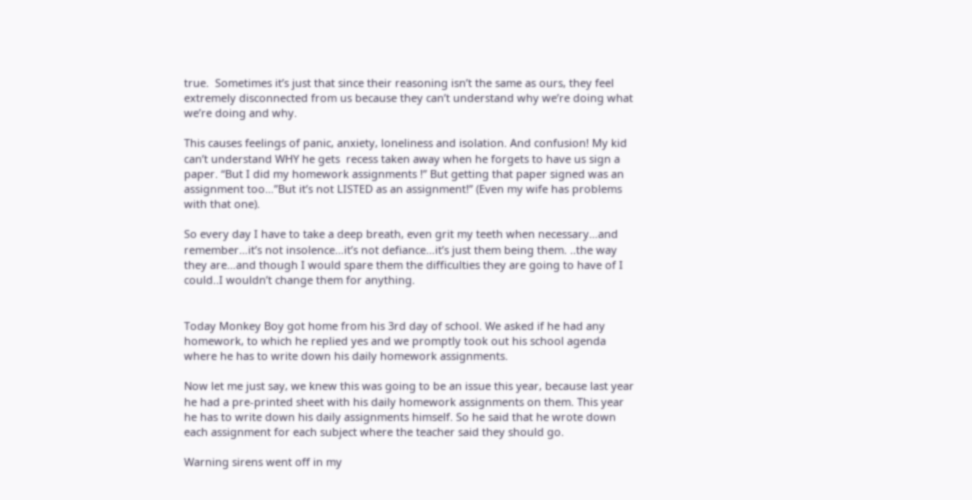true.  Sometimes it’s just that since their reasoning isn’t the same as ours, they feel extremely disconnected from us because they can’t understand why we’re doing what we’re doing and why.

This causes feelings of panic, anxiety, loneliness and isolation. And confusion! My kid can’t understand WHY he gets  recess taken away when he forgets to have us sign a paper. “But I did my homework assignments !” But getting that paper signed was an assignment too…”But it’s not LISTED as an assignment!” (Even my wife has problems with that one).

So every day I have to take a deep breath, even grit my teeth when necessary…and remember…it’s not insolence…it’s not defiance…it’s just them being them. ..the way they are…and though I would spare them the difficulties they are going to have of I could..I wouldn’t change them for anything.


Today Monkey Boy got home from his 3rd day of school. We asked if he had any homework, to which he replied yes and we promptly took out his school agenda where he has to write down his daily homework assignments.

Now let me just say, we knew this was going to be an issue this year, because last year he had a pre-printed sheet with his daily homework assignments on them. This year he has to write down his daily assignments himself. So he said that he wrote down each assignment for each subject where the teacher said they should go.

Warning sirens went off in my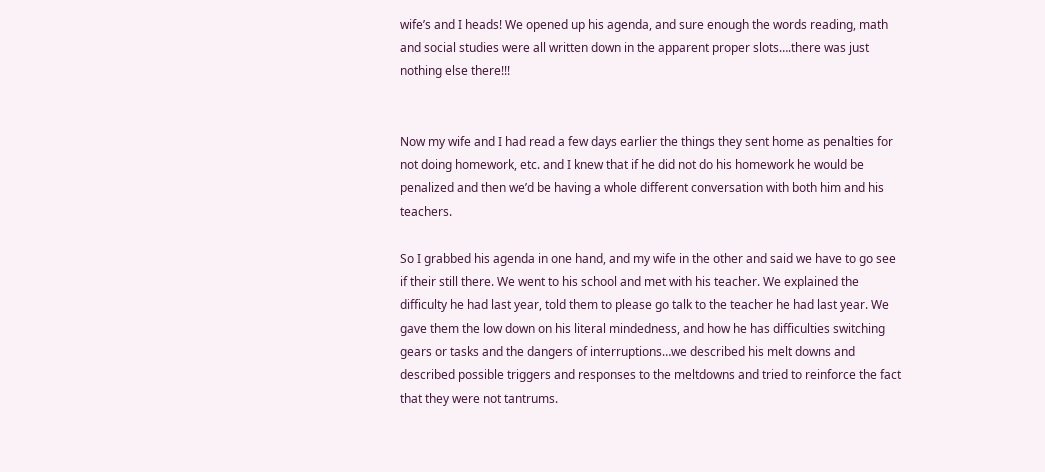wife’s and I heads! We opened up his agenda, and sure enough the words reading, math and social studies were all written down in the apparent proper slots….there was just nothing else there!!!


Now my wife and I had read a few days earlier the things they sent home as penalties for not doing homework, etc. and I knew that if he did not do his homework he would be penalized and then we’d be having a whole different conversation with both him and his teachers.

So I grabbed his agenda in one hand, and my wife in the other and said we have to go see if their still there. We went to his school and met with his teacher. We explained the difficulty he had last year, told them to please go talk to the teacher he had last year. We gave them the low down on his literal mindedness, and how he has difficulties switching gears or tasks and the dangers of interruptions…we described his melt downs and described possible triggers and responses to the meltdowns and tried to reinforce the fact that they were not tantrums.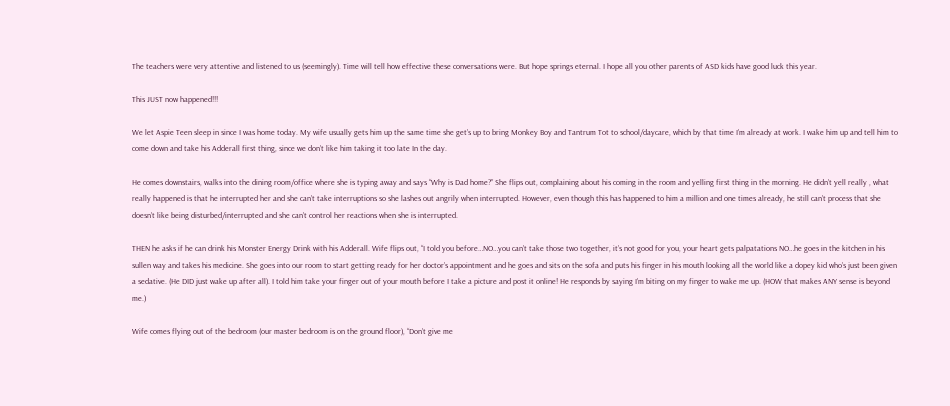The teachers were very attentive and listened to us (seemingly). Time will tell how effective these conversations were. But hope springs eternal. I hope all you other parents of ASD kids have good luck this year.

This JUST now happened!!!

We let Aspie Teen sleep in since I was home today. My wife usually gets him up the same time she get’s up to bring Monkey Boy and Tantrum Tot to school/daycare, which by that time I’m already at work. I wake him up and tell him to come down and take his Adderall first thing, since we don’t like him taking it too late In the day.

He comes downstairs, walks into the dining room/office where she is typing away and says “Why is Dad home?” She flips out, complaining about his coming in the room and yelling first thing in the morning. He didn’t yell really , what really happened is that he interrupted her and she can’t take interruptions so she lashes out angrily when interrupted. However, even though this has happened to him a million and one times already, he still can’t process that she doesn’t like being disturbed/interrupted and she can’t control her reactions when she is interrupted.

THEN he asks if he can drink his Monster Energy Drink with his Adderall. Wife flips out, “I told you before…NO…you can’t take those two together, it’s not good for you, your heart gets palpatations NO…he goes in the kitchen in his sullen way and takes his medicine. She goes into our room to start getting ready for her doctor’s appointment and he goes and sits on the sofa and puts his finger in his mouth looking all the world like a dopey kid who’s just been given a sedative. (He DID just wake up after all). I told him take your finger out of your mouth before I take a picture and post it online! He responds by saying I’m biting on my finger to wake me up. (HOW that makes ANY sense is beyond me.)

Wife comes flying out of the bedroom (our master bedroom is on the ground floor), “Don’t give me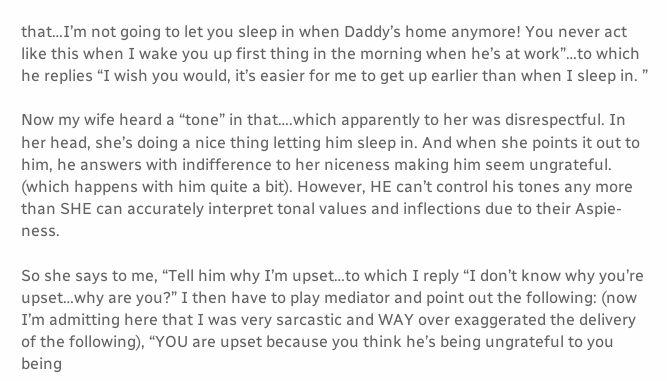that…I’m not going to let you sleep in when Daddy’s home anymore! You never act like this when I wake you up first thing in the morning when he’s at work”…to which he replies “I wish you would, it’s easier for me to get up earlier than when I sleep in. ”

Now my wife heard a “tone” in that….which apparently to her was disrespectful. In her head, she’s doing a nice thing letting him sleep in. And when she points it out to him, he answers with indifference to her niceness making him seem ungrateful. (which happens with him quite a bit). However, HE can’t control his tones any more than SHE can accurately interpret tonal values and inflections due to their Aspie-ness.

So she says to me, “Tell him why I’m upset…to which I reply “I don’t know why you’re upset…why are you?” I then have to play mediator and point out the following: (now I’m admitting here that I was very sarcastic and WAY over exaggerated the delivery of the following), “YOU are upset because you think he’s being ungrateful to you being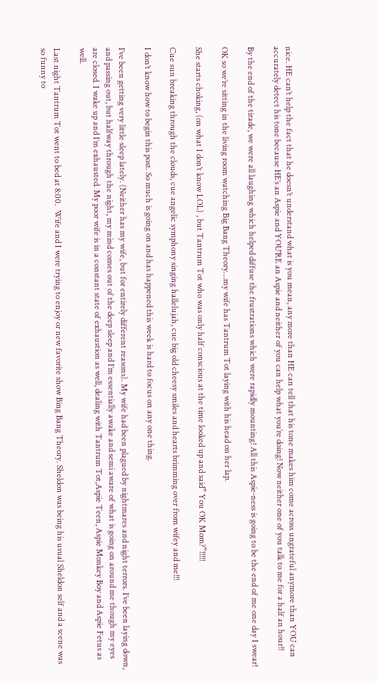nice. HE can’t help the fact that he doesn’t understand what is you mean, any more than HE can tell that his tone makes him come across ungrateful anymore than YOU can accurately detect his tone because HE’s an Aspie and YOU’RE an Aspie and neither of you can help what you’re doing! Now neither one of you talk to me for a half an hour!!

By the end of the tirade, we were all laughing which helped diffuse the frustrations which were rapidly mounting! All this Aspie-ness is going to be the end of me one day I swear!

OK so we’re sitting in the living room watching Big Bang Theory…my wife has Tantrum Tot laying with his head on her lap.

She starts choking, (on what I don’t know LOL) , but Tantrum Tot who was only half conscious at the time looked up and said” You OK Mom?”!!!!!

Cue sun breaking through the clouds, cue angelic symphony singing hallelujah, cue big old cheesy smiles and hearts brimming over from wifey and me!!!

I don’t know how to begin this post. So much is going on and has happened this week is hard to focus on any one thing.

I’ve been getting very little sleep lately. (Neither has my wife, but for entirely different reasons). My wife had been plagued by nightmares and night terrors. I’ve been laying down, and passing out, but halfway through the night, my mind comes out of the deep sleep and I’m essentially awake and semi aware of what is going on around me though my eyes are closed. I wake up and I’m exhausted. My poor wife is in a constant state of exhaustion as well, dealing with Tantrum Tot,Aspie Teen, Aspie Monkey Boy and Aspie Fetus as well.

Last night Tantrum Tot went to bed at 8:00.  Wife and I were trying to enjoy or new favorite show Bing Bang Theory. Sheldon was being his usual Sheldon self and a scene was so funny to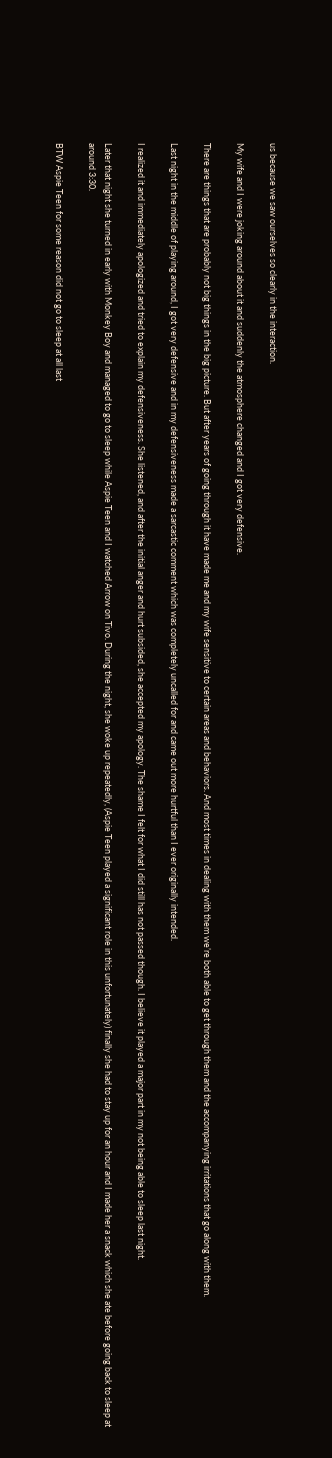us because we saw ourselves so clearly in the interaction.

My wife and I were joking around about it and suddenly the atmosphere changed and I got very defensive.

There are things that are probably not big things in the big picture. But after years of going through it have made me and my wife sensitive to certain areas and behaviors. And most times in dealing with them we’re both able to get through them and the accompanying irritations that go along with them.

Last night in the middle of playing around, I got very defensive and in my defensiveness made a sarcastic comment which was completely uncalled for and came out more hurtful than I ever originally intended.

I realized it and immediately apologized and tried to explain my defensiveness. She listened, and after the initial anger and hurt subsided, she accepted my apology. The shame I felt for what I did still has not passed though. I believe it played a major part in my not being able to sleep last night.

Later that night she turned in early with Monkey Boy and managed to go to sleep while Aspie Teen and I watched Arrow on Tivo. During the night, she woke up repeatedly, (Aspie Teen played a significant role in this unfortunately) finally she had to stay up for an hour and I made her a snack which she ate before going back to sleep at around 3:30.

BTW Aspie Teen for some reason did not go to sleep at all last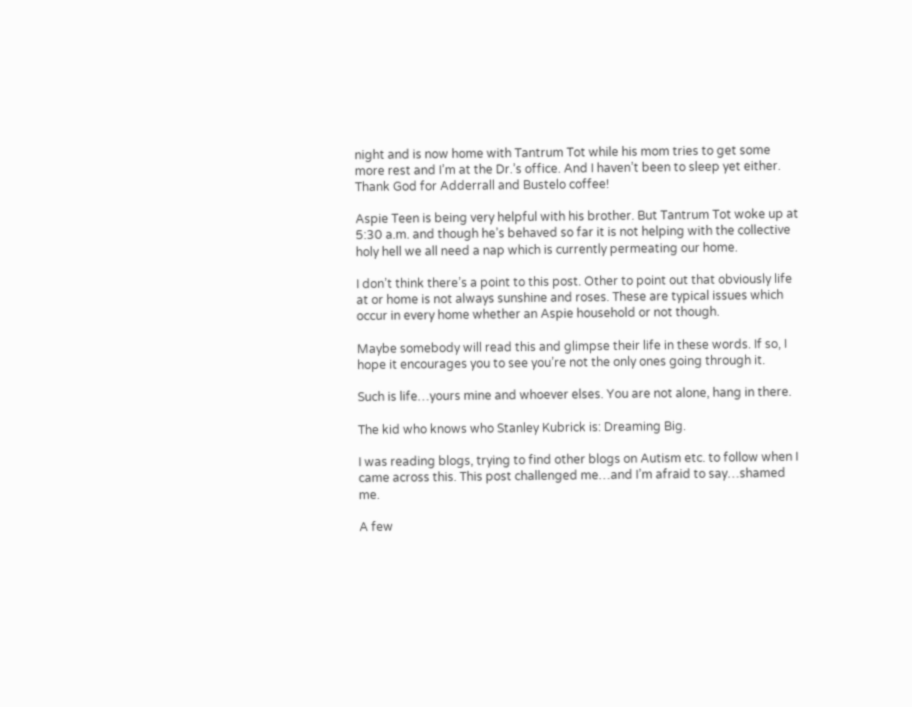night and is now home with Tantrum Tot while his mom tries to get some more rest and I’m at the Dr.’s office. And I haven’t been to sleep yet either. Thank God for Adderrall and Bustelo coffee!

Aspie Teen is being very helpful with his brother. But Tantrum Tot woke up at 5:30 a.m. and though he’s behaved so far it is not helping with the collective holy hell we all need a nap which is currently permeating our home.

I don’t think there’s a point to this post. Other to point out that obviously life at or home is not always sunshine and roses. These are typical issues which occur in every home whether an Aspie household or not though.

Maybe somebody will read this and glimpse their life in these words. If so, I hope it encourages you to see you’re not the only ones going through it.

Such is life…yours mine and whoever elses. You are not alone, hang in there.

The kid who knows who Stanley Kubrick is: Dreaming Big.

I was reading blogs, trying to find other blogs on Autism etc. to follow when I came across this. This post challenged me…and I’m afraid to say…shamed me.

A few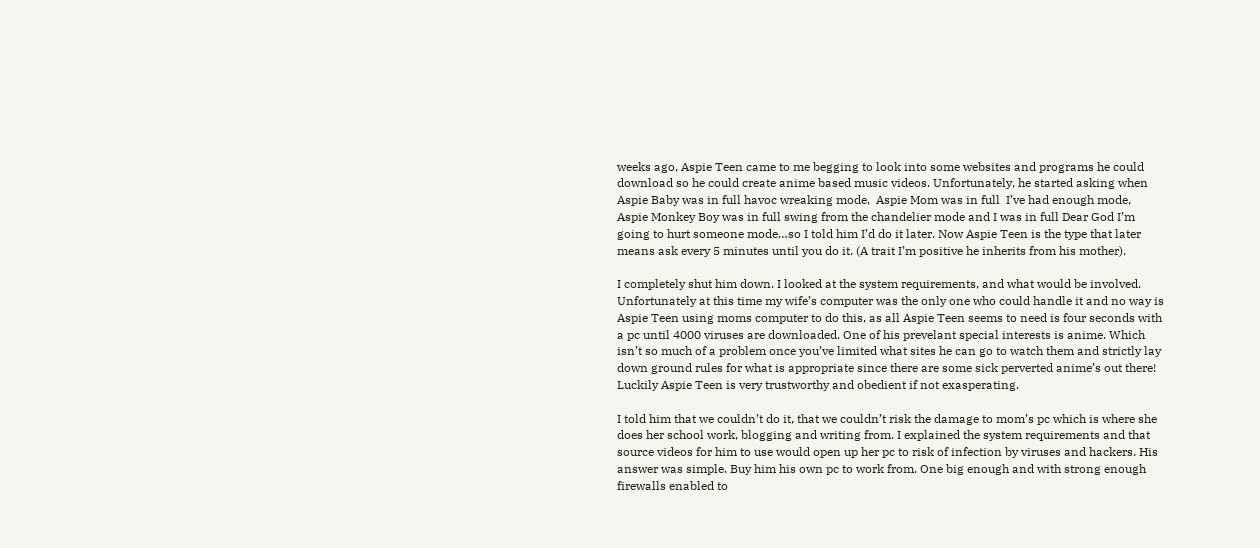weeks ago, Aspie Teen came to me begging to look into some websites and programs he could download so he could create anime based music videos. Unfortunately, he started asking when Aspie Baby was in full havoc wreaking mode,  Aspie Mom was in full  I’ve had enough mode, Aspie Monkey Boy was in full swing from the chandelier mode and I was in full Dear God I’m going to hurt someone mode…so I told him I’d do it later. Now Aspie Teen is the type that later means ask every 5 minutes until you do it. (A trait I’m positive he inherits from his mother).

I completely shut him down. I looked at the system requirements, and what would be involved. Unfortunately at this time my wife’s computer was the only one who could handle it and no way is Aspie Teen using moms computer to do this, as all Aspie Teen seems to need is four seconds with a pc until 4000 viruses are downloaded. One of his prevelant special interests is anime. Which isn’t so much of a problem once you’ve limited what sites he can go to watch them and strictly lay down ground rules for what is appropriate since there are some sick perverted anime’s out there! Luckily Aspie Teen is very trustworthy and obedient if not exasperating.

I told him that we couldn’t do it, that we couldn’t risk the damage to mom’s pc which is where she does her school work, blogging and writing from. I explained the system requirements and that source videos for him to use would open up her pc to risk of infection by viruses and hackers. His answer was simple. Buy him his own pc to work from. One big enough and with strong enough firewalls enabled to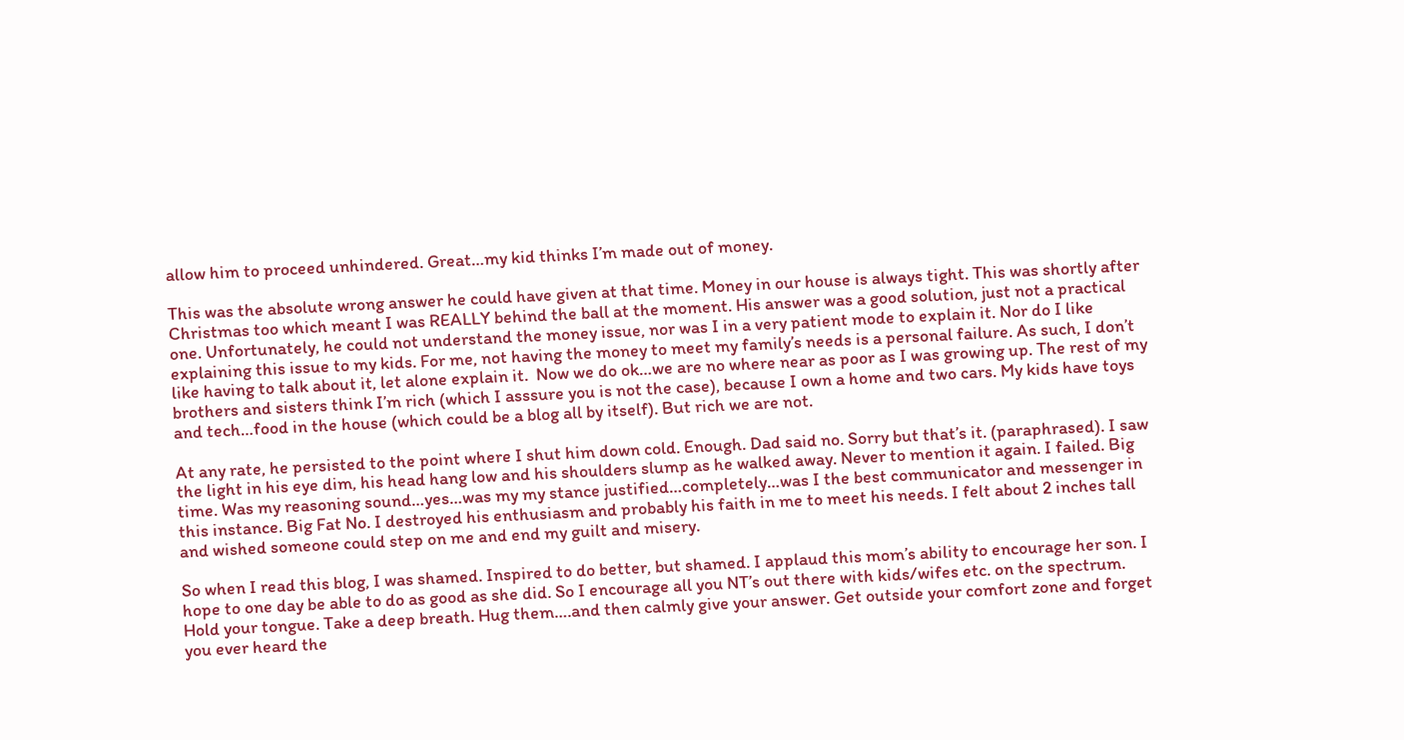allow him to proceed unhindered. Great…my kid thinks I’m made out of money.

This was the absolute wrong answer he could have given at that time. Money in our house is always tight. This was shortly after Christmas too which meant I was REALLY behind the ball at the moment. His answer was a good solution, just not a practical one. Unfortunately, he could not understand the money issue, nor was I in a very patient mode to explain it. Nor do I like explaining this issue to my kids. For me, not having the money to meet my family’s needs is a personal failure. As such, I don’t like having to talk about it, let alone explain it.  Now we do ok…we are no where near as poor as I was growing up. The rest of my brothers and sisters think I’m rich (which I asssure you is not the case), because I own a home and two cars. My kids have toys and tech…food in the house (which could be a blog all by itself). But rich we are not.

At any rate, he persisted to the point where I shut him down cold. Enough. Dad said no. Sorry but that’s it. (paraphrased). I saw the light in his eye dim, his head hang low and his shoulders slump as he walked away. Never to mention it again. I failed. Big time. Was my reasoning sound…yes…was my my stance justified…completely…was I the best communicator and messenger in this instance. Big Fat No. I destroyed his enthusiasm and probably his faith in me to meet his needs. I felt about 2 inches tall and wished someone could step on me and end my guilt and misery.

So when I read this blog, I was shamed. Inspired to do better, but shamed. I applaud this mom’s ability to encourage her son. I hope to one day be able to do as good as she did. So I encourage all you NT’s out there with kids/wifes etc. on the spectrum. Hold your tongue. Take a deep breath. Hug them….and then calmly give your answer. Get outside your comfort zone and forget you ever heard the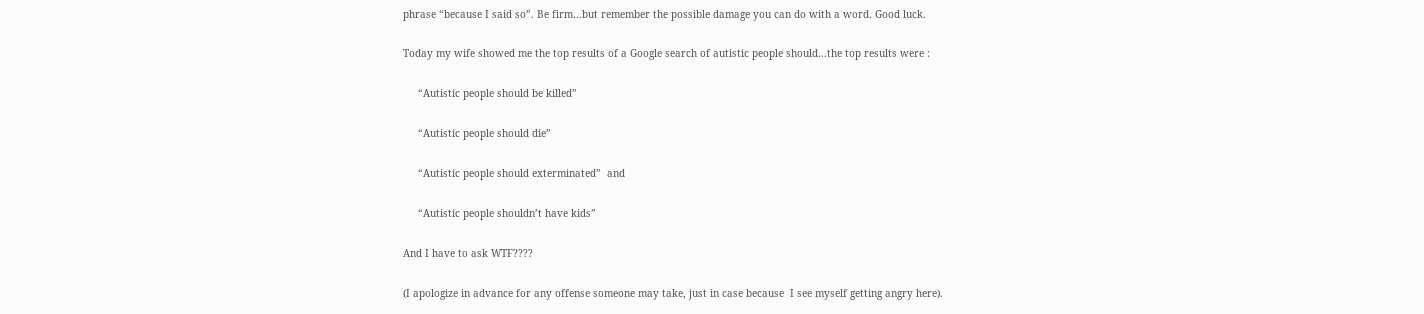phrase “because I said so”. Be firm…but remember the possible damage you can do with a word. Good luck.

Today my wife showed me the top results of a Google search of autistic people should…the top results were :

     “Autistic people should be killed”

     “Autistic people should die”

     “Autistic people should exterminated”  and

     “Autistic people shouldn’t have kids”

And I have to ask WTF????

(I apologize in advance for any offense someone may take, just in case because  I see myself getting angry here).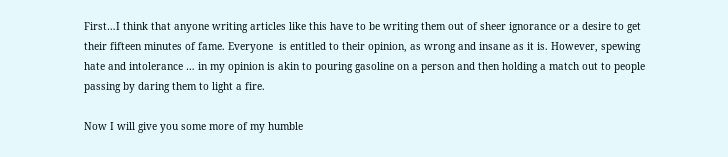First…I think that anyone writing articles like this have to be writing them out of sheer ignorance or a desire to get their fifteen minutes of fame. Everyone  is entitled to their opinion, as wrong and insane as it is. However, spewing hate and intolerance … in my opinion is akin to pouring gasoline on a person and then holding a match out to people passing by daring them to light a fire.

Now I will give you some more of my humble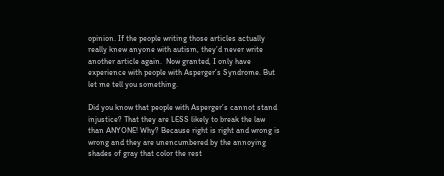opinion. If the people writing those articles actually really knew anyone with autism, they’d never write another article again.  Now granted, I only have experience with people with Asperger’s Syndrome. But let me tell you something.

Did you know that people with Asperger’s cannot stand injustice? That they are LESS likely to break the law than ANYONE! Why? Because right is right and wrong is wrong and they are unencumbered by the annoying shades of gray that color the rest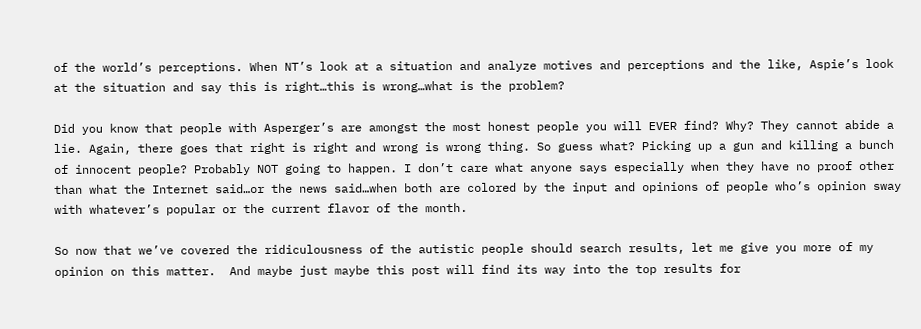of the world’s perceptions. When NT’s look at a situation and analyze motives and perceptions and the like, Aspie’s look at the situation and say this is right…this is wrong…what is the problem?

Did you know that people with Asperger’s are amongst the most honest people you will EVER find? Why? They cannot abide a lie. Again, there goes that right is right and wrong is wrong thing. So guess what? Picking up a gun and killing a bunch of innocent people? Probably NOT going to happen. I don’t care what anyone says especially when they have no proof other than what the Internet said…or the news said…when both are colored by the input and opinions of people who’s opinion sway with whatever’s popular or the current flavor of the month.

So now that we’ve covered the ridiculousness of the autistic people should search results, let me give you more of my opinion on this matter.  And maybe just maybe this post will find its way into the top results for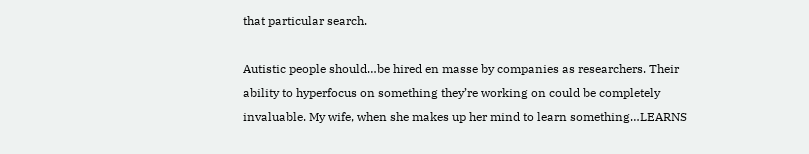that particular search.

Autistic people should…be hired en masse by companies as researchers. Their ability to hyperfocus on something they’re working on could be completely invaluable. My wife, when she makes up her mind to learn something…LEARNS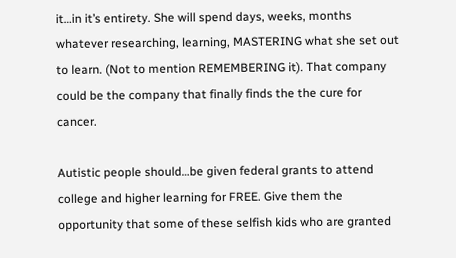it…in it’s entirety. She will spend days, weeks, months whatever researching, learning, MASTERING what she set out to learn. (Not to mention REMEMBERING it). That company could be the company that finally finds the the cure for cancer.

Autistic people should…be given federal grants to attend college and higher learning for FREE. Give them the opportunity that some of these selfish kids who are granted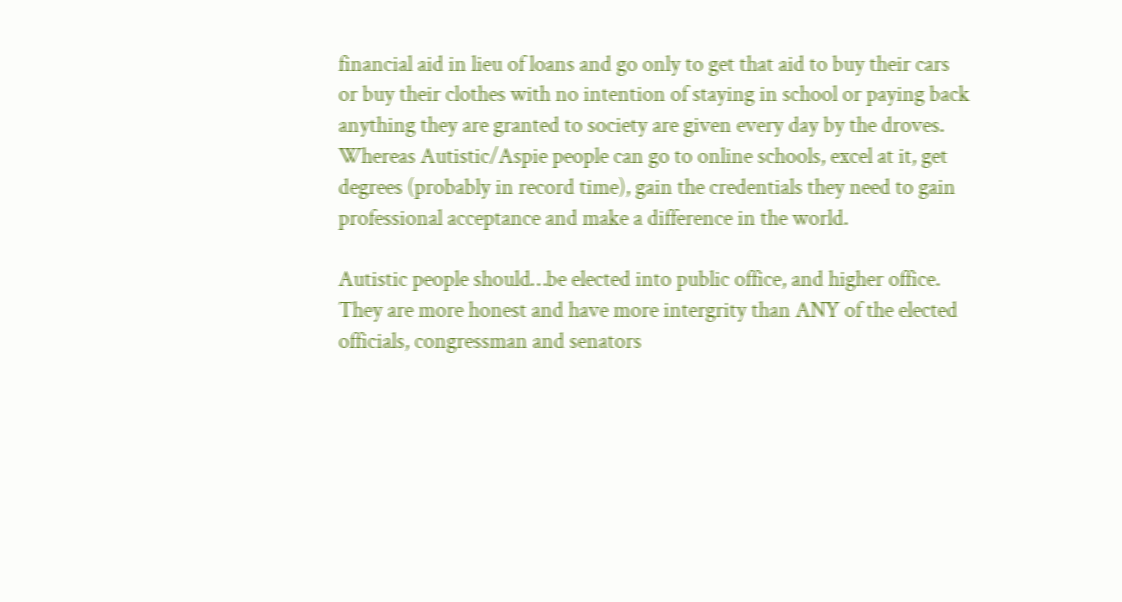financial aid in lieu of loans and go only to get that aid to buy their cars or buy their clothes with no intention of staying in school or paying back anything they are granted to society are given every day by the droves. Whereas Autistic/Aspie people can go to online schools, excel at it, get degrees (probably in record time), gain the credentials they need to gain professional acceptance and make a difference in the world.

Autistic people should…be elected into public office, and higher office. They are more honest and have more intergrity than ANY of the elected officials, congressman and senators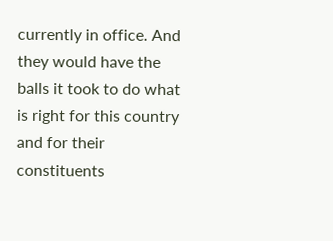currently in office. And they would have the balls it took to do what is right for this country and for their constituents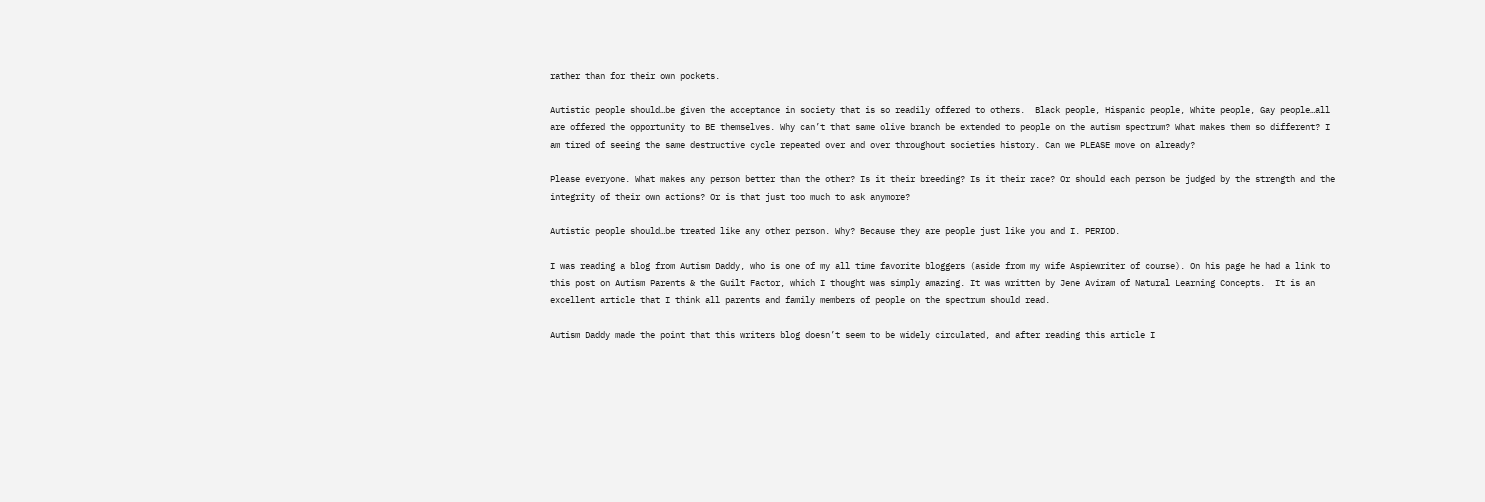rather than for their own pockets.

Autistic people should…be given the acceptance in society that is so readily offered to others.  Black people, Hispanic people, White people, Gay people…all are offered the opportunity to BE themselves. Why can’t that same olive branch be extended to people on the autism spectrum? What makes them so different? I am tired of seeing the same destructive cycle repeated over and over throughout societies history. Can we PLEASE move on already?

Please everyone. What makes any person better than the other? Is it their breeding? Is it their race? Or should each person be judged by the strength and the integrity of their own actions? Or is that just too much to ask anymore?

Autistic people should…be treated like any other person. Why? Because they are people just like you and I. PERIOD.

I was reading a blog from Autism Daddy, who is one of my all time favorite bloggers (aside from my wife Aspiewriter of course). On his page he had a link to this post on Autism Parents & the Guilt Factor, which I thought was simply amazing. It was written by Jene Aviram of Natural Learning Concepts.  It is an excellent article that I think all parents and family members of people on the spectrum should read.

Autism Daddy made the point that this writers blog doesn’t seem to be widely circulated, and after reading this article I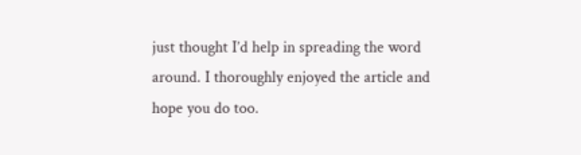just thought I’d help in spreading the word around. I thoroughly enjoyed the article and hope you do too.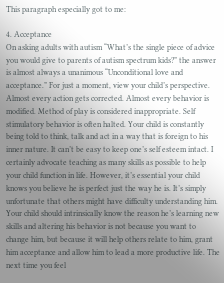This paragraph especially got to me:

4. Acceptance
On asking adults with autism “What’s the single piece of advice you would give to parents of autism spectrum kids?” the answer is almost always a unanimous “Unconditional love and acceptance.” For just a moment, view your child’s perspective. Almost every action gets corrected. Almost every behavior is modified. Method of play is considered inappropriate. Self stimulatory behavior is often halted. Your child is constantly being told to think, talk and act in a way that is foreign to his inner nature. It can’t be easy to keep one’s self esteem intact. I certainly advocate teaching as many skills as possible to help your child function in life. However, it’s essential your child knows you believe he is perfect just the way he is. It’s simply unfortunate that others might have difficulty understanding him. Your child should intrinsically know the reason he’s learning new skills and altering his behavior is not because you want to change him, but because it will help others relate to him, grant him acceptance and allow him to lead a more productive life. The next time you feel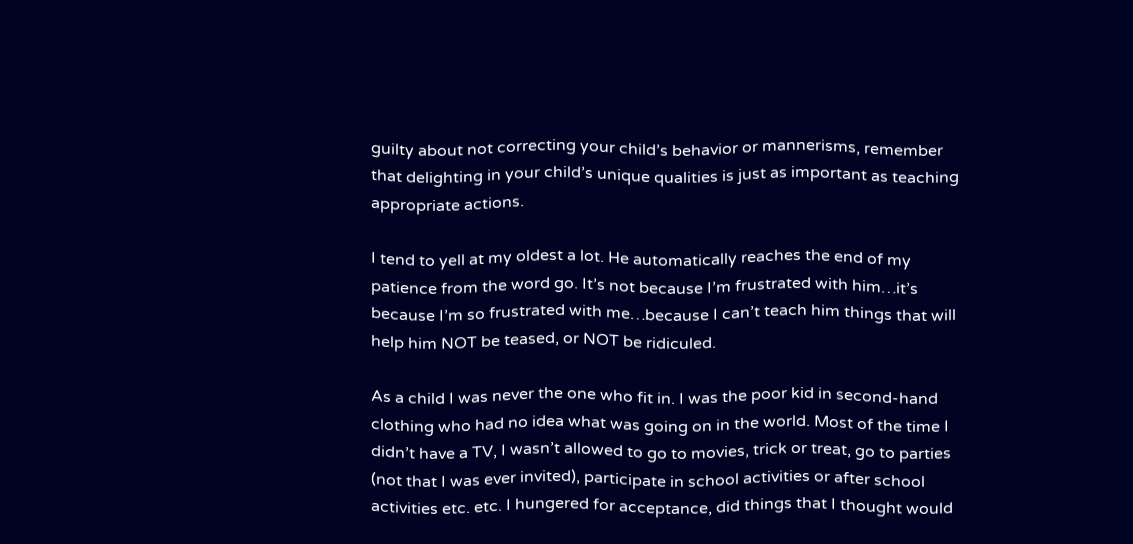guilty about not correcting your child’s behavior or mannerisms, remember that delighting in your child’s unique qualities is just as important as teaching appropriate actions.

I tend to yell at my oldest a lot. He automatically reaches the end of my patience from the word go. It’s not because I’m frustrated with him…it’s because I’m so frustrated with me…because I can’t teach him things that will help him NOT be teased, or NOT be ridiculed.

As a child I was never the one who fit in. I was the poor kid in second-hand clothing who had no idea what was going on in the world. Most of the time I didn’t have a TV, I wasn’t allowed to go to movies, trick or treat, go to parties (not that I was ever invited), participate in school activities or after school activities etc. etc. I hungered for acceptance, did things that I thought would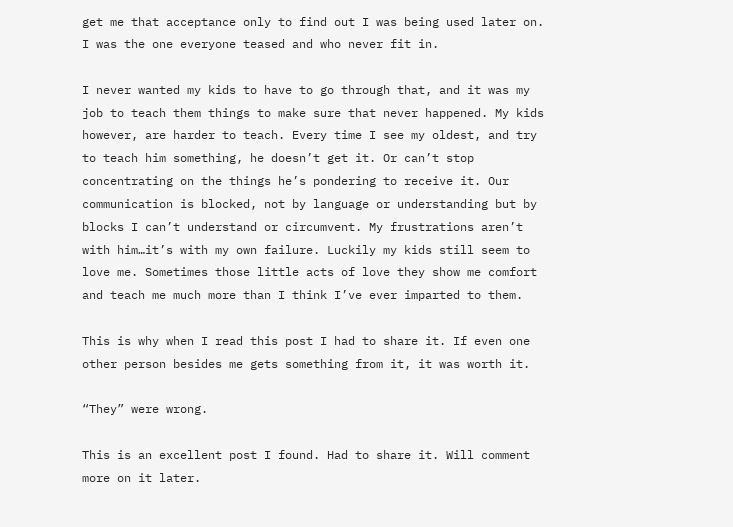get me that acceptance only to find out I was being used later on. I was the one everyone teased and who never fit in.

I never wanted my kids to have to go through that, and it was my job to teach them things to make sure that never happened. My kids however, are harder to teach. Every time I see my oldest, and try to teach him something, he doesn’t get it. Or can’t stop concentrating on the things he’s pondering to receive it. Our communication is blocked, not by language or understanding but by blocks I can’t understand or circumvent. My frustrations aren’t with him…it’s with my own failure. Luckily my kids still seem to love me. Sometimes those little acts of love they show me comfort and teach me much more than I think I’ve ever imparted to them.

This is why when I read this post I had to share it. If even one other person besides me gets something from it, it was worth it.

“They” were wrong.

This is an excellent post I found. Had to share it. Will comment more on it later.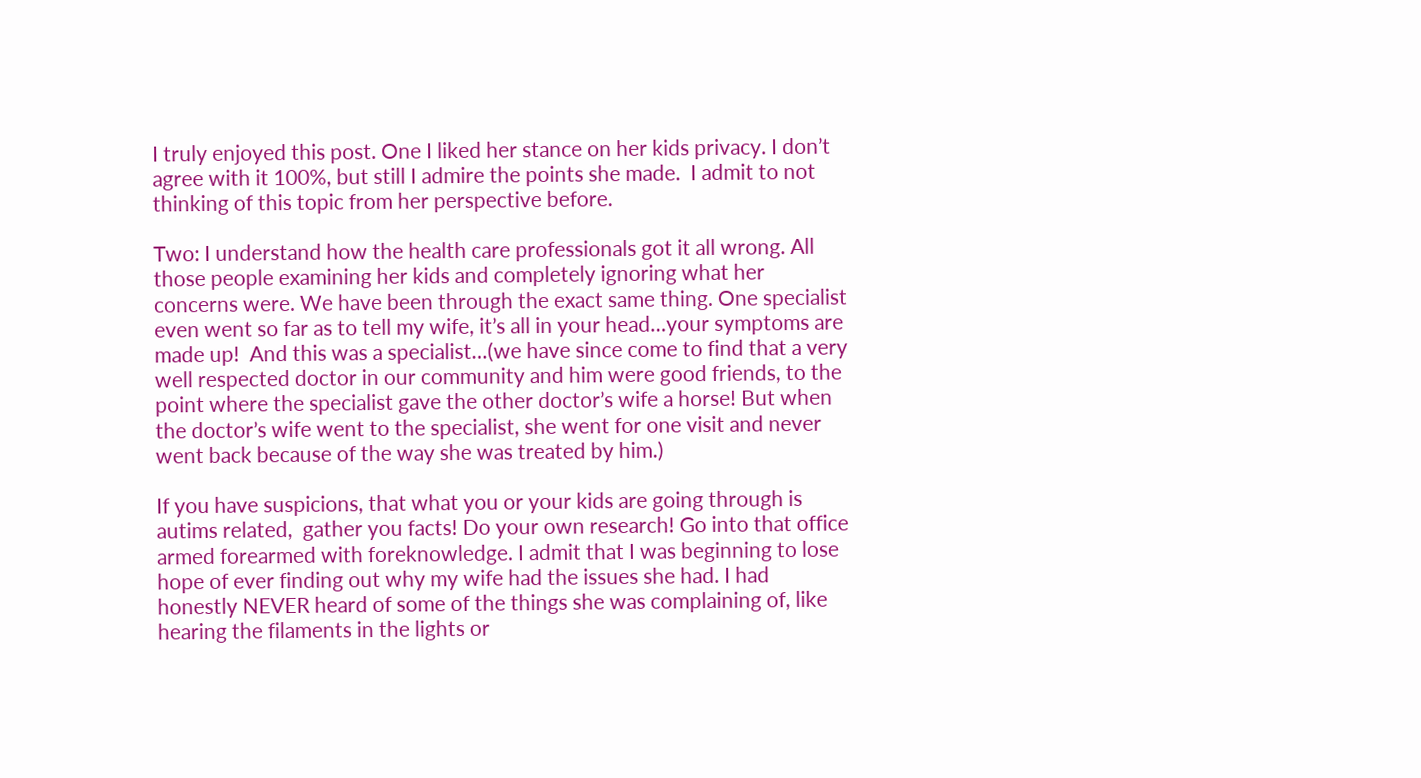I truly enjoyed this post. One I liked her stance on her kids privacy. I don’t agree with it 100%, but still I admire the points she made.  I admit to not thinking of this topic from her perspective before.

Two: I understand how the health care professionals got it all wrong. All those people examining her kids and completely ignoring what her concerns were. We have been through the exact same thing. One specialist even went so far as to tell my wife, it’s all in your head…your symptoms are made up!  And this was a specialist…(we have since come to find that a very well respected doctor in our community and him were good friends, to the point where the specialist gave the other doctor’s wife a horse! But when the doctor’s wife went to the specialist, she went for one visit and never went back because of the way she was treated by him.)

If you have suspicions, that what you or your kids are going through is autims related,  gather you facts! Do your own research! Go into that office armed forearmed with foreknowledge. I admit that I was beginning to lose hope of ever finding out why my wife had the issues she had. I had honestly NEVER heard of some of the things she was complaining of, like hearing the filaments in the lights or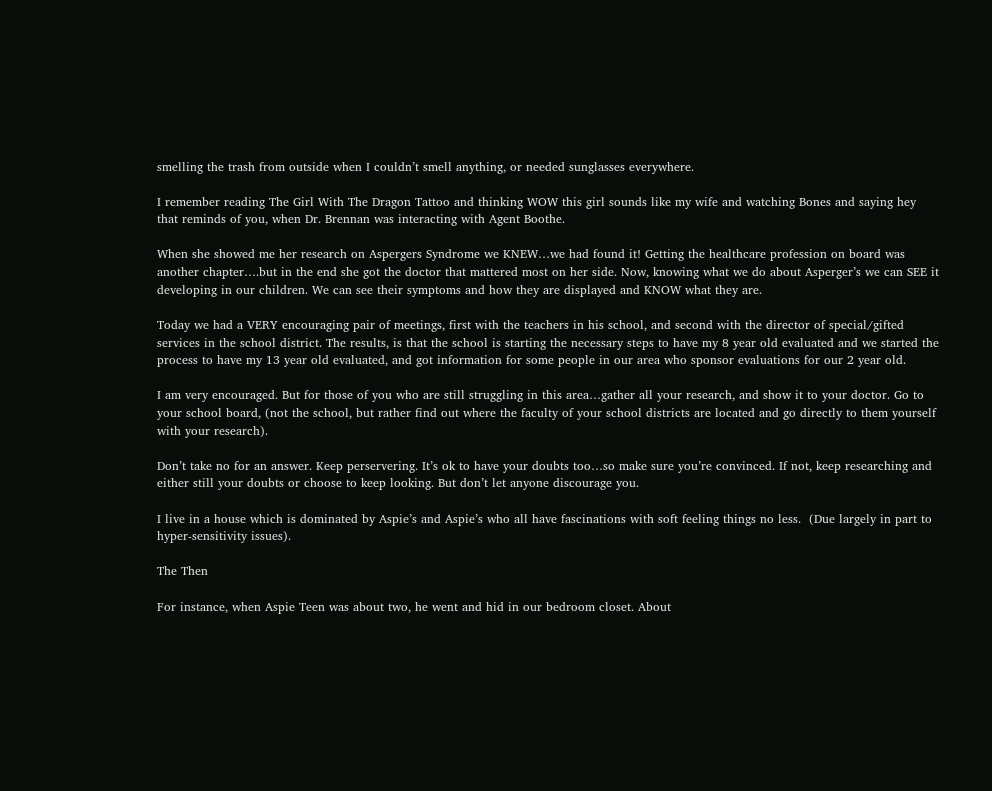smelling the trash from outside when I couldn’t smell anything, or needed sunglasses everywhere.

I remember reading The Girl With The Dragon Tattoo and thinking WOW this girl sounds like my wife and watching Bones and saying hey that reminds of you, when Dr. Brennan was interacting with Agent Boothe.

When she showed me her research on Aspergers Syndrome we KNEW…we had found it! Getting the healthcare profession on board was another chapter….but in the end she got the doctor that mattered most on her side. Now, knowing what we do about Asperger’s we can SEE it developing in our children. We can see their symptoms and how they are displayed and KNOW what they are.

Today we had a VERY encouraging pair of meetings, first with the teachers in his school, and second with the director of special/gifted services in the school district. The results, is that the school is starting the necessary steps to have my 8 year old evaluated and we started the process to have my 13 year old evaluated, and got information for some people in our area who sponsor evaluations for our 2 year old.

I am very encouraged. But for those of you who are still struggling in this area…gather all your research, and show it to your doctor. Go to your school board, (not the school, but rather find out where the faculty of your school districts are located and go directly to them yourself with your research).

Don’t take no for an answer. Keep perservering. It’s ok to have your doubts too…so make sure you’re convinced. If not, keep researching and either still your doubts or choose to keep looking. But don’t let anyone discourage you.

I live in a house which is dominated by Aspie’s and Aspie’s who all have fascinations with soft feeling things no less.  (Due largely in part to hyper-sensitivity issues).

The Then

For instance, when Aspie Teen was about two, he went and hid in our bedroom closet. About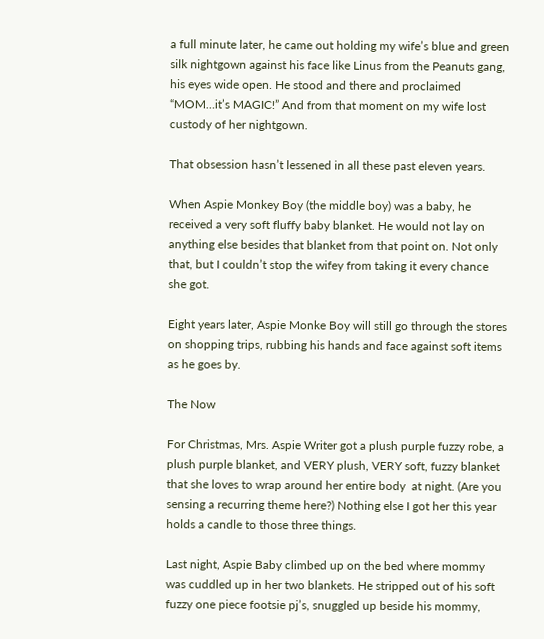a full minute later, he came out holding my wife’s blue and green silk nightgown against his face like Linus from the Peanuts gang, his eyes wide open. He stood and there and proclaimed “MOM…it’s MAGIC!” And from that moment on my wife lost custody of her nightgown.

That obsession hasn’t lessened in all these past eleven years.

When Aspie Monkey Boy (the middle boy) was a baby, he received a very soft fluffy baby blanket. He would not lay on anything else besides that blanket from that point on. Not only that, but I couldn’t stop the wifey from taking it every chance she got.

Eight years later, Aspie Monke Boy will still go through the stores on shopping trips, rubbing his hands and face against soft items as he goes by.

The Now

For Christmas, Mrs. Aspie Writer got a plush purple fuzzy robe, a plush purple blanket, and VERY plush, VERY soft, fuzzy blanket that she loves to wrap around her entire body  at night. (Are you sensing a recurring theme here?) Nothing else I got her this year holds a candle to those three things.

Last night, Aspie Baby climbed up on the bed where mommy was cuddled up in her two blankets. He stripped out of his soft fuzzy one piece footsie pj’s, snuggled up beside his mommy,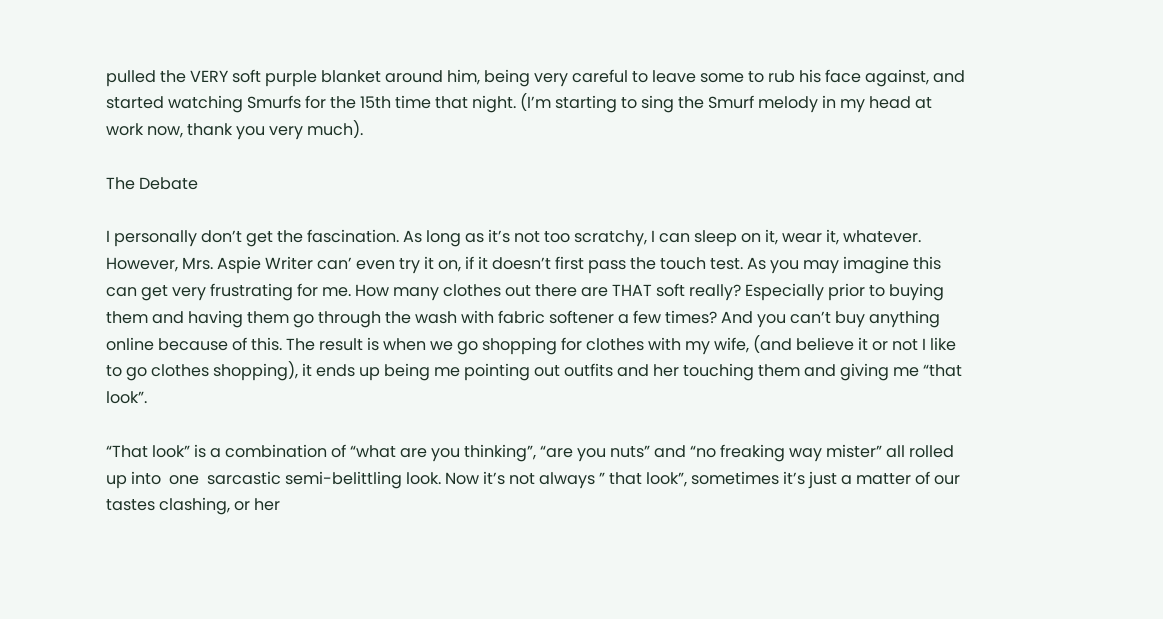pulled the VERY soft purple blanket around him, being very careful to leave some to rub his face against, and started watching Smurfs for the 15th time that night. (I’m starting to sing the Smurf melody in my head at work now, thank you very much).

The Debate

I personally don’t get the fascination. As long as it’s not too scratchy, I can sleep on it, wear it, whatever. However, Mrs. Aspie Writer can’ even try it on, if it doesn’t first pass the touch test. As you may imagine this can get very frustrating for me. How many clothes out there are THAT soft really? Especially prior to buying them and having them go through the wash with fabric softener a few times? And you can’t buy anything online because of this. The result is when we go shopping for clothes with my wife, (and believe it or not I like to go clothes shopping), it ends up being me pointing out outfits and her touching them and giving me “that look”.

“That look” is a combination of “what are you thinking”, “are you nuts” and “no freaking way mister” all rolled up into  one  sarcastic semi-belittling look. Now it’s not always ” that look”, sometimes it’s just a matter of our tastes clashing, or her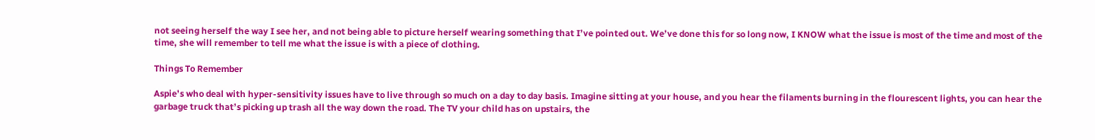not seeing herself the way I see her, and not being able to picture herself wearing something that I’ve pointed out. We’ve done this for so long now, I KNOW what the issue is most of the time and most of the time, she will remember to tell me what the issue is with a piece of clothing.

Things To Remember

Aspie’s who deal with hyper-sensitivity issues have to live through so much on a day to day basis. Imagine sitting at your house, and you hear the filaments burning in the flourescent lights, you can hear the garbage truck that’s picking up trash all the way down the road. The TV your child has on upstairs, the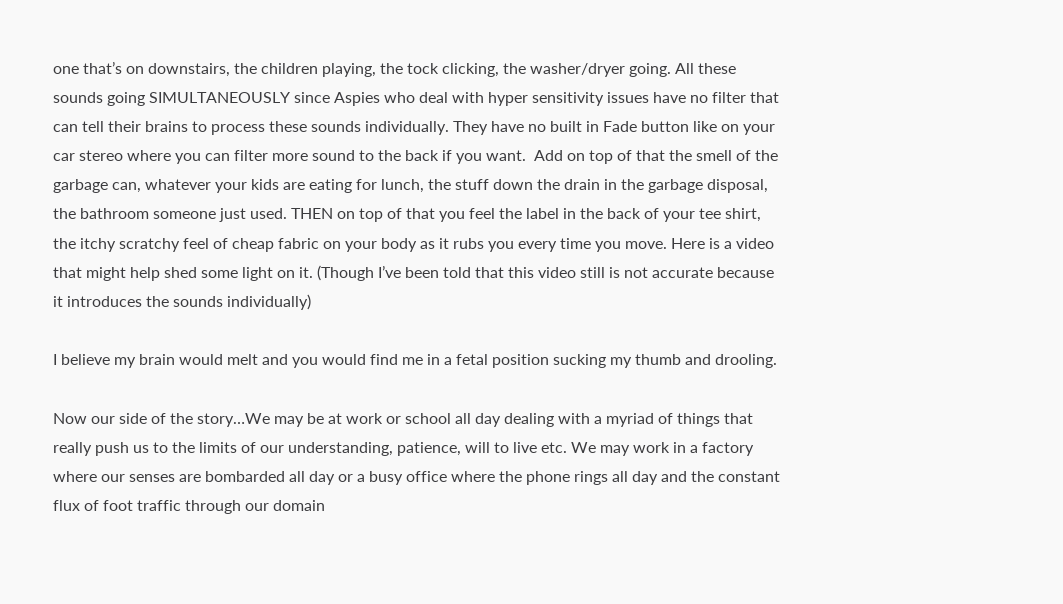one that’s on downstairs, the children playing, the tock clicking, the washer/dryer going. All these sounds going SIMULTANEOUSLY since Aspies who deal with hyper sensitivity issues have no filter that can tell their brains to process these sounds individually. They have no built in Fade button like on your car stereo where you can filter more sound to the back if you want.  Add on top of that the smell of the garbage can, whatever your kids are eating for lunch, the stuff down the drain in the garbage disposal, the bathroom someone just used. THEN on top of that you feel the label in the back of your tee shirt, the itchy scratchy feel of cheap fabric on your body as it rubs you every time you move. Here is a video that might help shed some light on it. (Though I’ve been told that this video still is not accurate because it introduces the sounds individually)

I believe my brain would melt and you would find me in a fetal position sucking my thumb and drooling.

Now our side of the story…We may be at work or school all day dealing with a myriad of things that really push us to the limits of our understanding, patience, will to live etc. We may work in a factory where our senses are bombarded all day or a busy office where the phone rings all day and the constant flux of foot traffic through our domain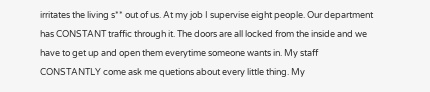irritates the living s** out of us. At my job I supervise eight people. Our department has CONSTANT traffic through it. The doors are all locked from the inside and we have to get up and open them everytime someone wants in. My staff CONSTANTLY come ask me quetions about every little thing. My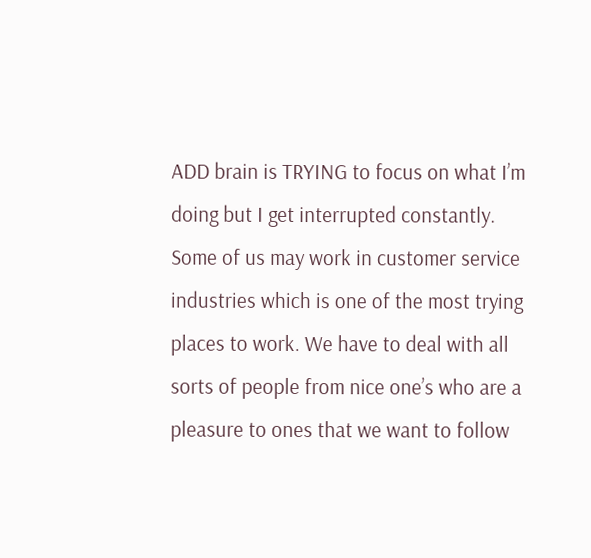ADD brain is TRYING to focus on what I’m doing but I get interrupted constantly.   Some of us may work in customer service industries which is one of the most trying places to work. We have to deal with all sorts of people from nice one’s who are a pleasure to ones that we want to follow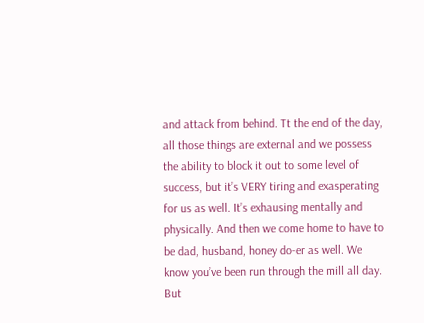and attack from behind. Tt the end of the day, all those things are external and we possess the ability to block it out to some level of success, but it’s VERY tiring and exasperating for us as well. It’s exhausing mentally and physically. And then we come home to have to be dad, husband, honey do-er as well. We know you’ve been run through the mill all day. But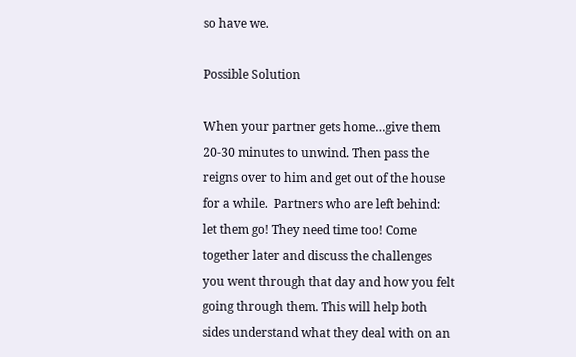so have we.

Possible Solution

When your partner gets home…give them 20-30 minutes to unwind. Then pass the reigns over to him and get out of the house for a while.  Partners who are left behind: let them go! They need time too! Come together later and discuss the challenges you went through that day and how you felt going through them. This will help both sides understand what they deal with on an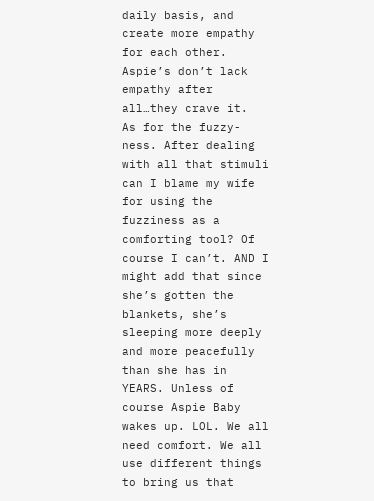daily basis, and create more empathy for each other. Aspie’s don’t lack empathy after all…they crave it.  As for the fuzzy-ness. After dealing with all that stimuli can I blame my wife for using the fuzziness as a comforting tool? Of course I can’t. AND I might add that since she’s gotten the blankets, she’s sleeping more deeply and more peacefully than she has in YEARS. Unless of course Aspie Baby wakes up. LOL. We all need comfort. We all use different things to bring us that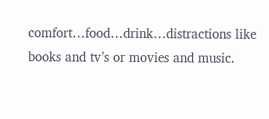comfort…food…drink…distractions like books and tv’s or movies and music.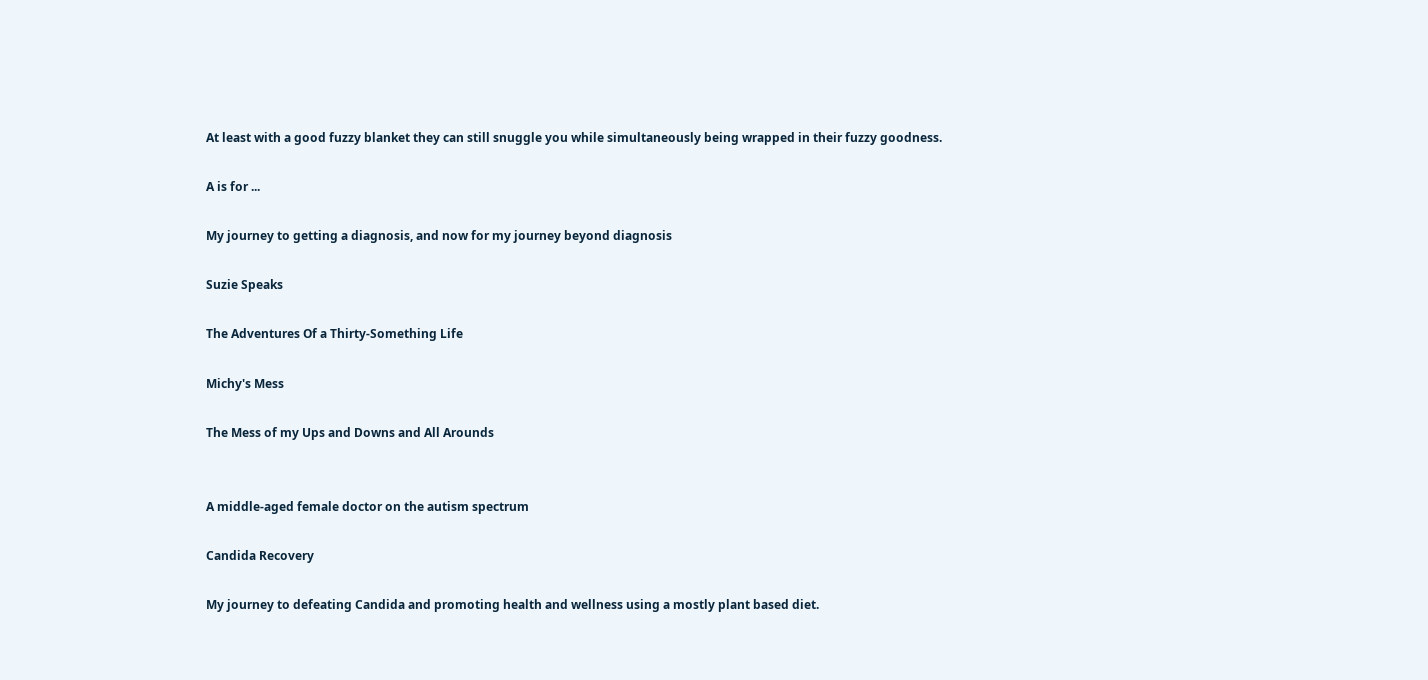At least with a good fuzzy blanket they can still snuggle you while simultaneously being wrapped in their fuzzy goodness.

A is for ...

My journey to getting a diagnosis, and now for my journey beyond diagnosis

Suzie Speaks

The Adventures Of a Thirty-Something Life

Michy's Mess

The Mess of my Ups and Downs and All Arounds


A middle-aged female doctor on the autism spectrum

Candida Recovery

My journey to defeating Candida and promoting health and wellness using a mostly plant based diet.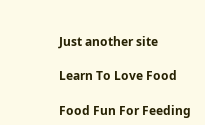Just another site

Learn To Love Food

Food Fun For Feeding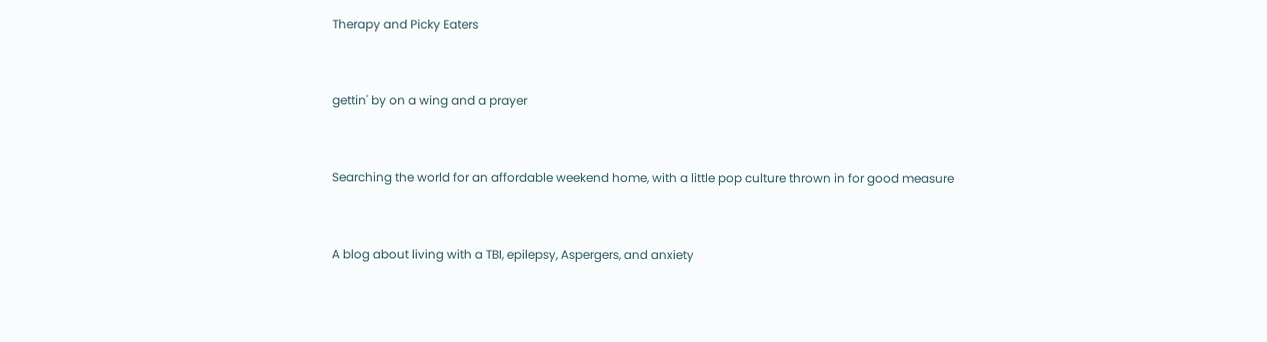Therapy and Picky Eaters


gettin' by on a wing and a prayer


Searching the world for an affordable weekend home, with a little pop culture thrown in for good measure


A blog about living with a TBI, epilepsy, Aspergers, and anxiety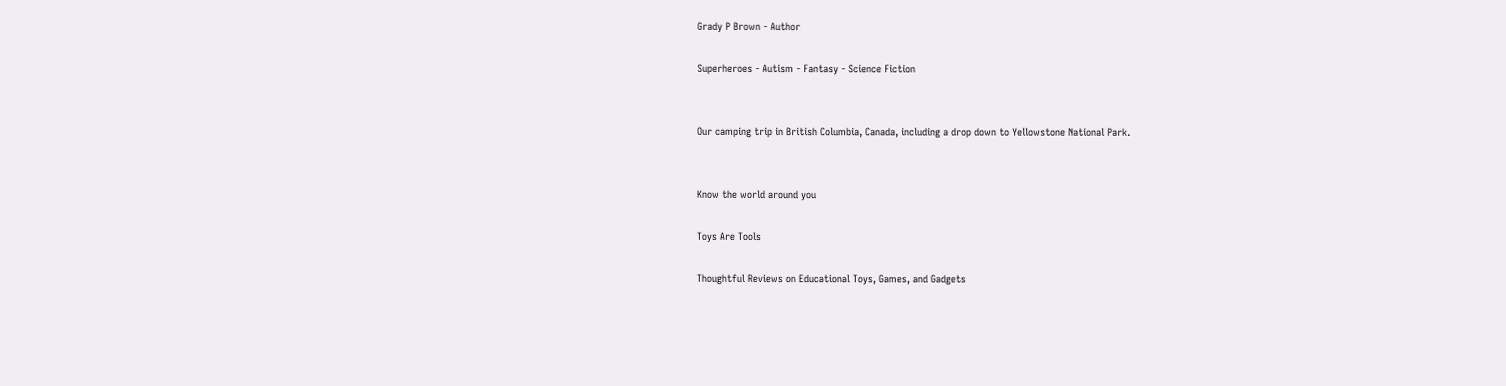Grady P Brown - Author

Superheroes - Autism - Fantasy - Science Fiction


Our camping trip in British Columbia, Canada, including a drop down to Yellowstone National Park.


Know the world around you

Toys Are Tools

Thoughtful Reviews on Educational Toys, Games, and Gadgets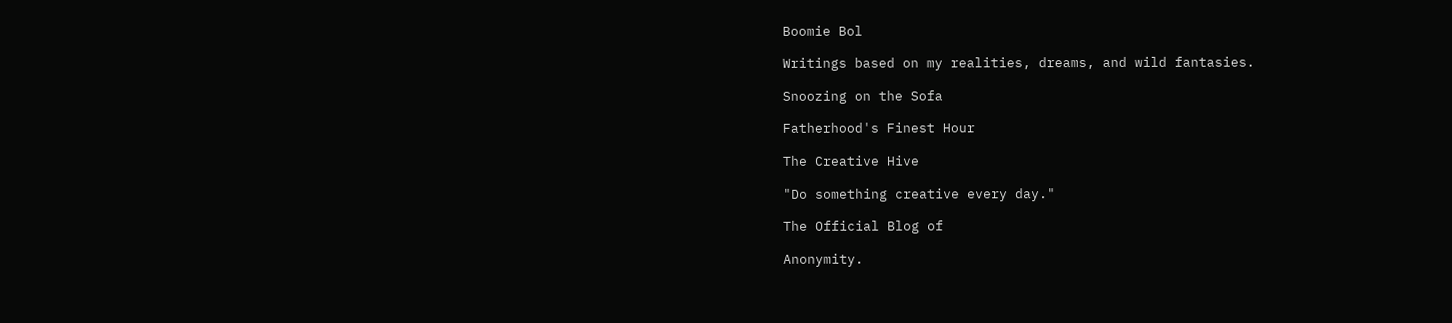Boomie Bol

Writings based on my realities, dreams, and wild fantasies.

Snoozing on the Sofa

Fatherhood's Finest Hour

The Creative Hive

"Do something creative every day."

The Official Blog of

Anonymity.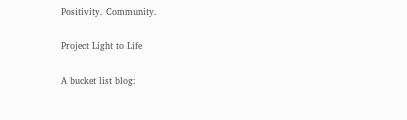Positivity. Community.

Project Light to Life

A bucket list blog: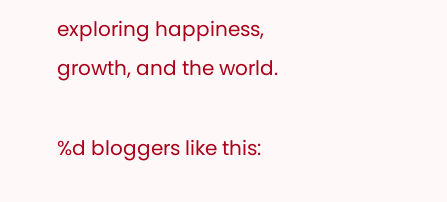exploring happiness, growth, and the world.

%d bloggers like this: